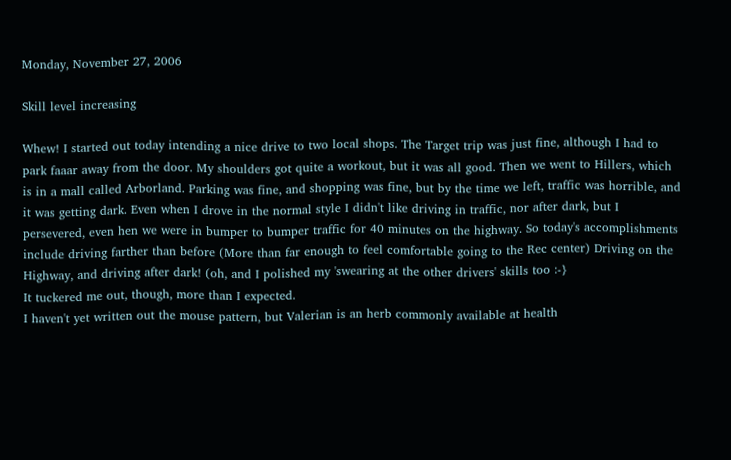Monday, November 27, 2006

Skill level increasing

Whew! I started out today intending a nice drive to two local shops. The Target trip was just fine, although I had to park faaar away from the door. My shoulders got quite a workout, but it was all good. Then we went to Hillers, which is in a mall called Arborland. Parking was fine, and shopping was fine, but by the time we left, traffic was horrible, and it was getting dark. Even when I drove in the normal style I didn't like driving in traffic, nor after dark, but I persevered, even hen we were in bumper to bumper traffic for 40 minutes on the highway. So today's accomplishments include driving farther than before (More than far enough to feel comfortable going to the Rec center) Driving on the Highway, and driving after dark! (oh, and I polished my 'swearing at the other drivers' skills too :-}
It tuckered me out, though, more than I expected.
I haven't yet written out the mouse pattern, but Valerian is an herb commonly available at health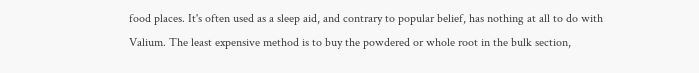food places. It's often used as a sleep aid, and contrary to popular belief, has nothing at all to do with Valium. The least expensive method is to buy the powdered or whole root in the bulk section,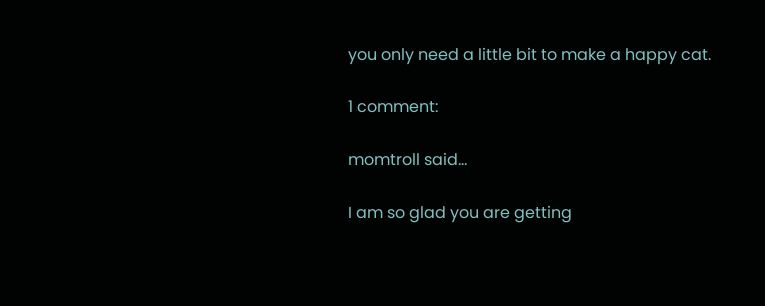you only need a little bit to make a happy cat.

1 comment:

momtroll said...

I am so glad you are getting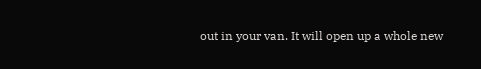out in your van. It will open up a whole new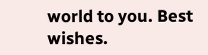world to you. Best wishes.